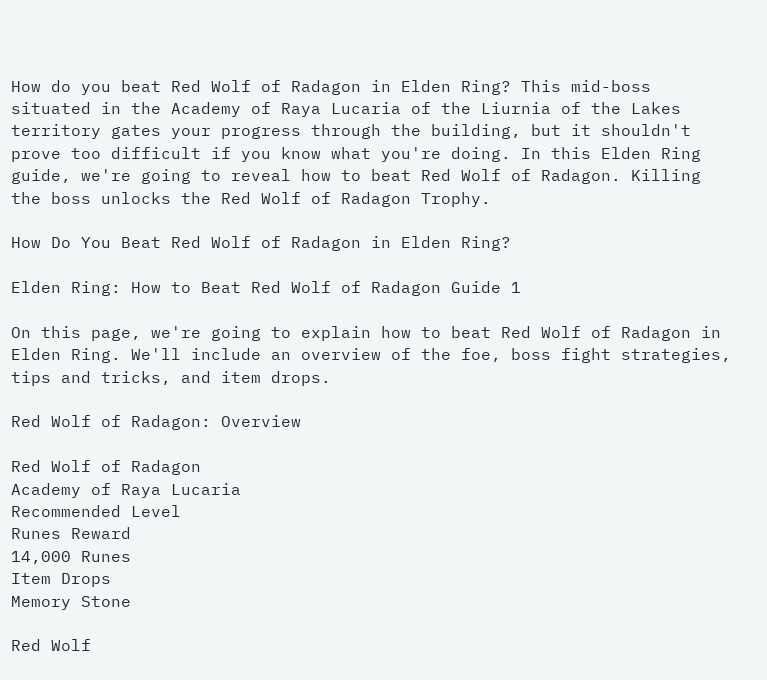How do you beat Red Wolf of Radagon in Elden Ring? This mid-boss situated in the Academy of Raya Lucaria of the Liurnia of the Lakes territory gates your progress through the building, but it shouldn't prove too difficult if you know what you're doing. In this Elden Ring guide, we're going to reveal how to beat Red Wolf of Radagon. Killing the boss unlocks the Red Wolf of Radagon Trophy.

How Do You Beat Red Wolf of Radagon in Elden Ring?

Elden Ring: How to Beat Red Wolf of Radagon Guide 1

On this page, we're going to explain how to beat Red Wolf of Radagon in Elden Ring. We'll include an overview of the foe, boss fight strategies, tips and tricks, and item drops.

Red Wolf of Radagon: Overview

Red Wolf of Radagon
Academy of Raya Lucaria
Recommended Level
Runes Reward
14,000 Runes
Item Drops
Memory Stone

Red Wolf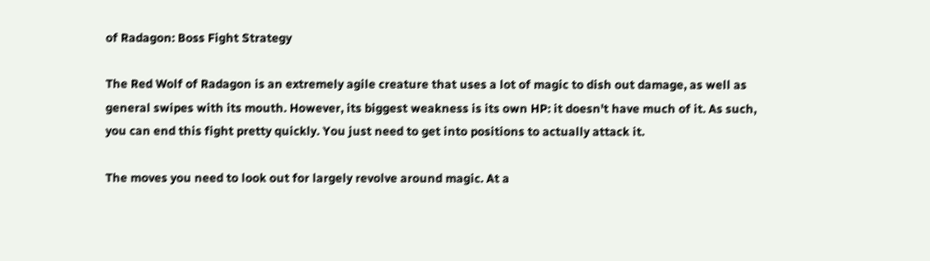of Radagon: Boss Fight Strategy

The Red Wolf of Radagon is an extremely agile creature that uses a lot of magic to dish out damage, as well as general swipes with its mouth. However, its biggest weakness is its own HP: it doesn't have much of it. As such, you can end this fight pretty quickly. You just need to get into positions to actually attack it.

The moves you need to look out for largely revolve around magic. At a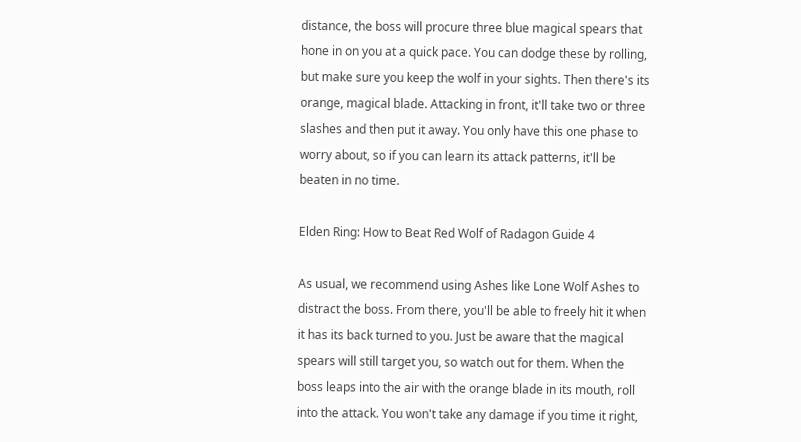distance, the boss will procure three blue magical spears that hone in on you at a quick pace. You can dodge these by rolling, but make sure you keep the wolf in your sights. Then there's its orange, magical blade. Attacking in front, it'll take two or three slashes and then put it away. You only have this one phase to worry about, so if you can learn its attack patterns, it'll be beaten in no time.

Elden Ring: How to Beat Red Wolf of Radagon Guide 4

As usual, we recommend using Ashes like Lone Wolf Ashes to distract the boss. From there, you'll be able to freely hit it when it has its back turned to you. Just be aware that the magical spears will still target you, so watch out for them. When the boss leaps into the air with the orange blade in its mouth, roll into the attack. You won't take any damage if you time it right,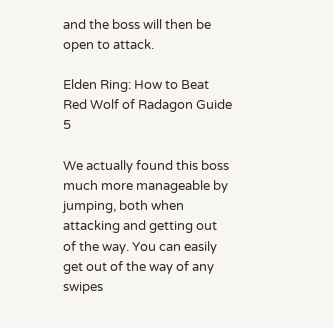and the boss will then be open to attack.

Elden Ring: How to Beat Red Wolf of Radagon Guide 5

We actually found this boss much more manageable by jumping, both when attacking and getting out of the way. You can easily get out of the way of any swipes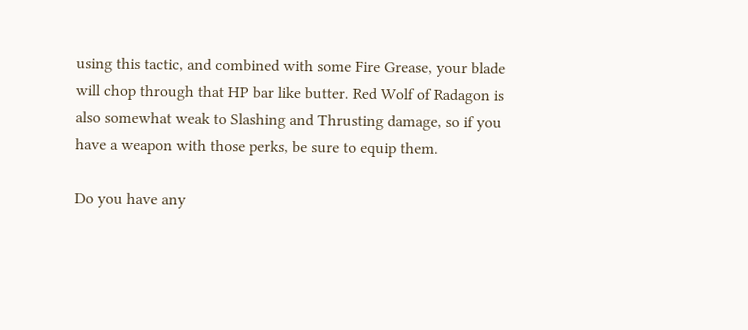using this tactic, and combined with some Fire Grease, your blade will chop through that HP bar like butter. Red Wolf of Radagon is also somewhat weak to Slashing and Thrusting damage, so if you have a weapon with those perks, be sure to equip them.

Do you have any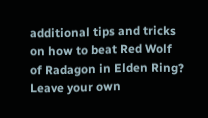additional tips and tricks on how to beat Red Wolf of Radagon in Elden Ring? Leave your own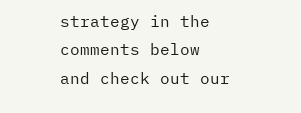strategy in the comments below and check out our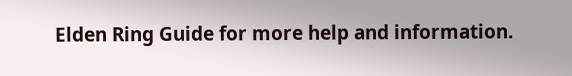Elden Ring Guide for more help and information.